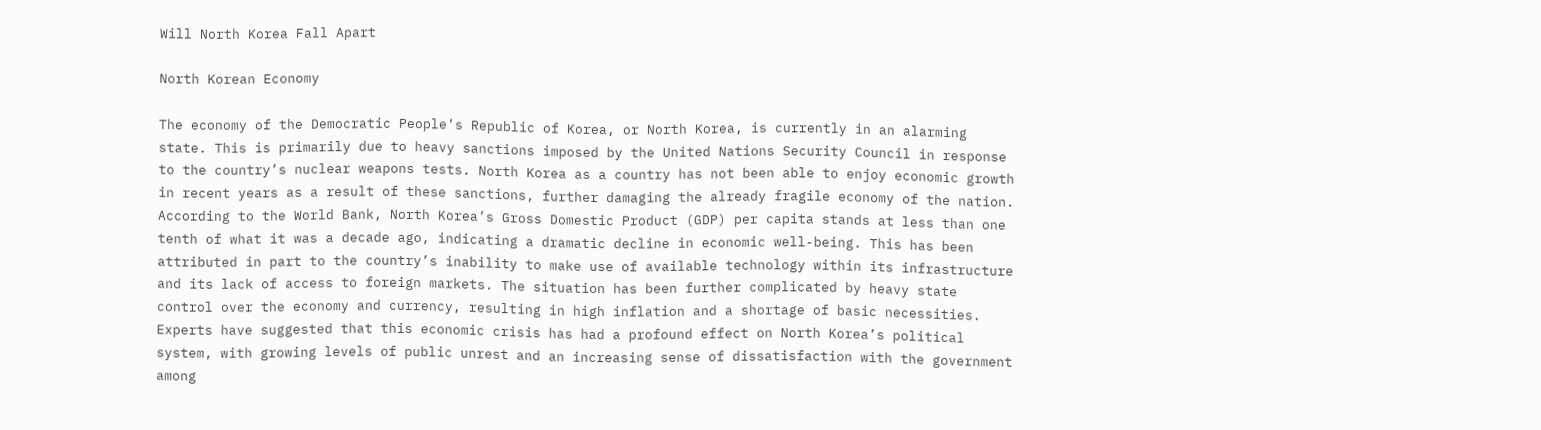Will North Korea Fall Apart

North Korean Economy

The economy of the Democratic People’s Republic of Korea, or North Korea, is currently in an alarming state. This is primarily due to heavy sanctions imposed by the United Nations Security Council in response to the country’s nuclear weapons tests. North Korea as a country has not been able to enjoy economic growth in recent years as a result of these sanctions, further damaging the already fragile economy of the nation. According to the World Bank, North Korea’s Gross Domestic Product (GDP) per capita stands at less than one tenth of what it was a decade ago, indicating a dramatic decline in economic well-being. This has been attributed in part to the country’s inability to make use of available technology within its infrastructure and its lack of access to foreign markets. The situation has been further complicated by heavy state control over the economy and currency, resulting in high inflation and a shortage of basic necessities.
Experts have suggested that this economic crisis has had a profound effect on North Korea’s political system, with growing levels of public unrest and an increasing sense of dissatisfaction with the government among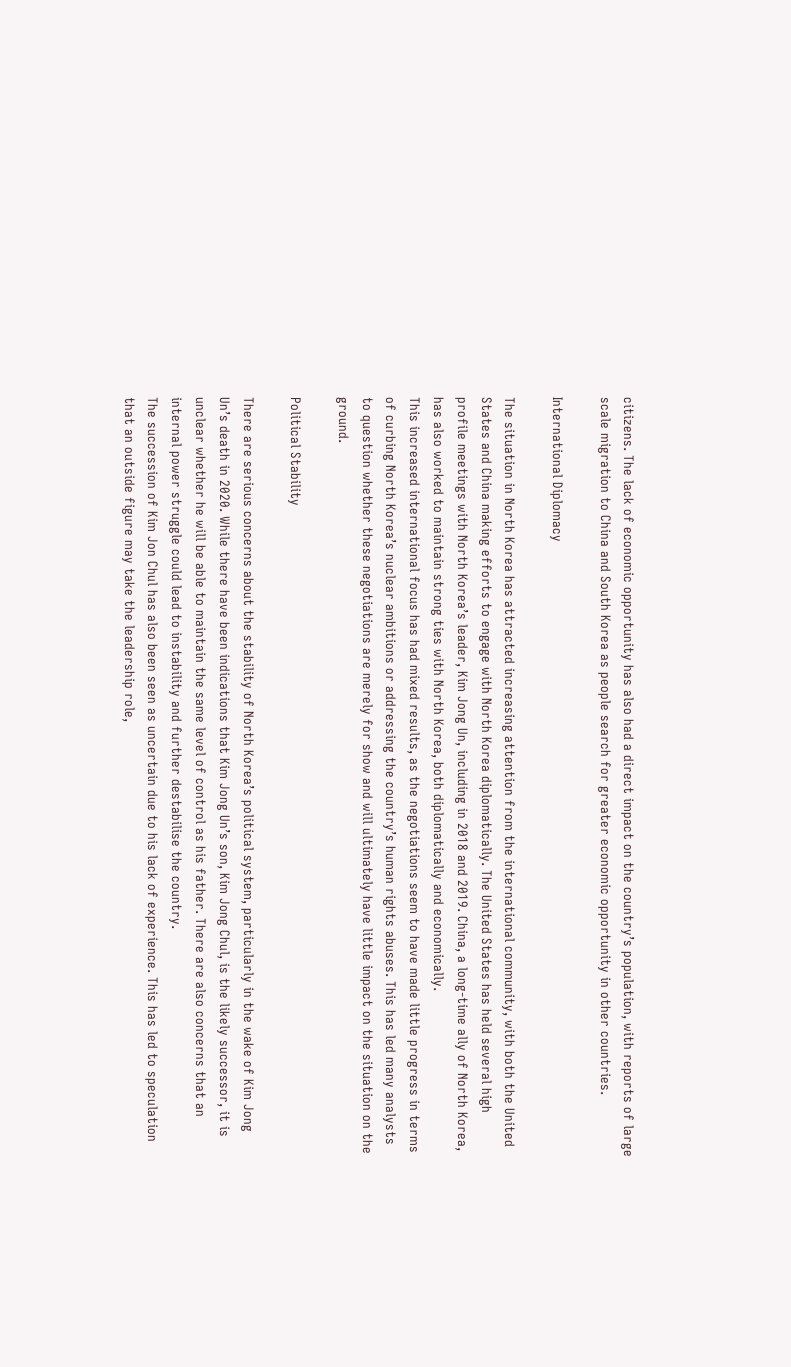citizens. The lack of economic opportunity has also had a direct impact on the country’s population, with reports of large scale migration to China and South Korea as people search for greater economic opportunity in other countries.

International Diplomacy

The situation in North Korea has attracted increasing attention from the international community, with both the United States and China making efforts to engage with North Korea diplomatically. The United States has held several high profile meetings with North Korea’s leader, Kim Jong Un, including in 2018 and 2019. China, a long-time ally of North Korea, has also worked to maintain strong ties with North Korea, both diplomatically and economically.
This increased international focus has had mixed results, as the negotiations seem to have made little progress in terms of curbing North Korea’s nuclear ambitions or addressing the country’s human rights abuses. This has led many analysts to question whether these negotiations are merely for show and will ultimately have little impact on the situation on the ground.

Political Stability

There are serious concerns about the stability of North Korea’s political system, particularly in the wake of Kim Jong Un’s death in 2020. While there have been indications that Kim Jong Un’s son, Kim Jong Chul, is the likely successor, it is unclear whether he will be able to maintain the same level of control as his father. There are also concerns that an internal power struggle could lead to instability and further destabilise the country.
The succession of Kim Jon Chul has also been seen as uncertain due to his lack of experience. This has led to speculation that an outside figure may take the leadership role,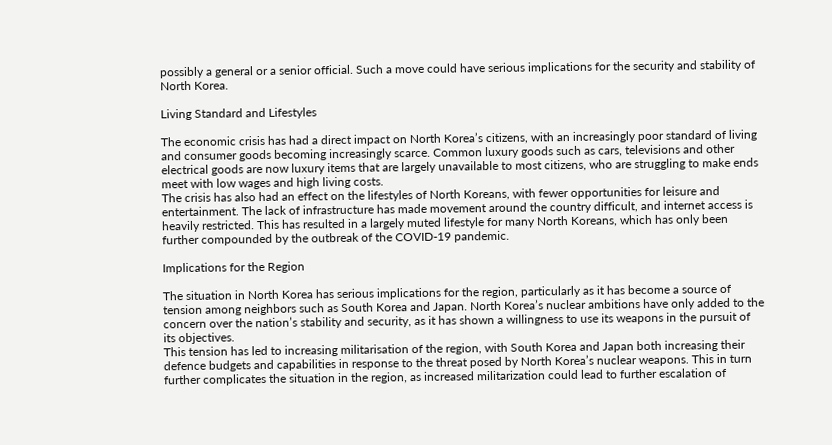possibly a general or a senior official. Such a move could have serious implications for the security and stability of North Korea.

Living Standard and Lifestyles

The economic crisis has had a direct impact on North Korea’s citizens, with an increasingly poor standard of living and consumer goods becoming increasingly scarce. Common luxury goods such as cars, televisions and other electrical goods are now luxury items that are largely unavailable to most citizens, who are struggling to make ends meet with low wages and high living costs.
The crisis has also had an effect on the lifestyles of North Koreans, with fewer opportunities for leisure and entertainment. The lack of infrastructure has made movement around the country difficult, and internet access is heavily restricted. This has resulted in a largely muted lifestyle for many North Koreans, which has only been further compounded by the outbreak of the COVID-19 pandemic.

Implications for the Region

The situation in North Korea has serious implications for the region, particularly as it has become a source of tension among neighbors such as South Korea and Japan. North Korea’s nuclear ambitions have only added to the concern over the nation’s stability and security, as it has shown a willingness to use its weapons in the pursuit of its objectives.
This tension has led to increasing militarisation of the region, with South Korea and Japan both increasing their defence budgets and capabilities in response to the threat posed by North Korea’s nuclear weapons. This in turn further complicates the situation in the region, as increased militarization could lead to further escalation of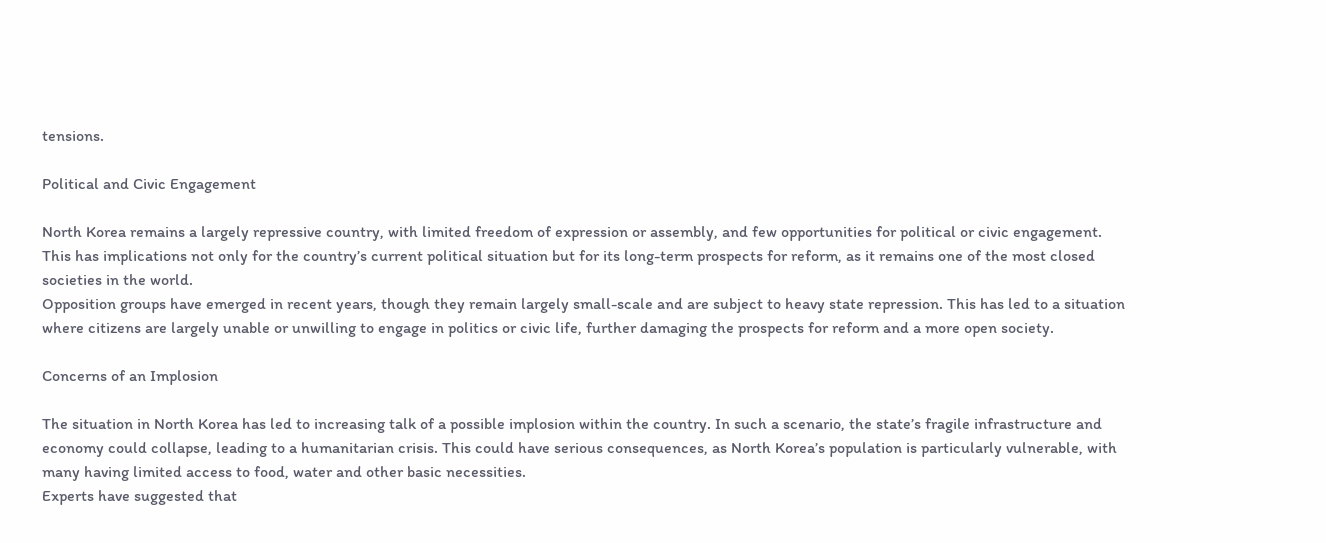tensions.

Political and Civic Engagement

North Korea remains a largely repressive country, with limited freedom of expression or assembly, and few opportunities for political or civic engagement. This has implications not only for the country’s current political situation but for its long-term prospects for reform, as it remains one of the most closed societies in the world.
Opposition groups have emerged in recent years, though they remain largely small-scale and are subject to heavy state repression. This has led to a situation where citizens are largely unable or unwilling to engage in politics or civic life, further damaging the prospects for reform and a more open society.

Concerns of an Implosion

The situation in North Korea has led to increasing talk of a possible implosion within the country. In such a scenario, the state’s fragile infrastructure and economy could collapse, leading to a humanitarian crisis. This could have serious consequences, as North Korea’s population is particularly vulnerable, with many having limited access to food, water and other basic necessities.
Experts have suggested that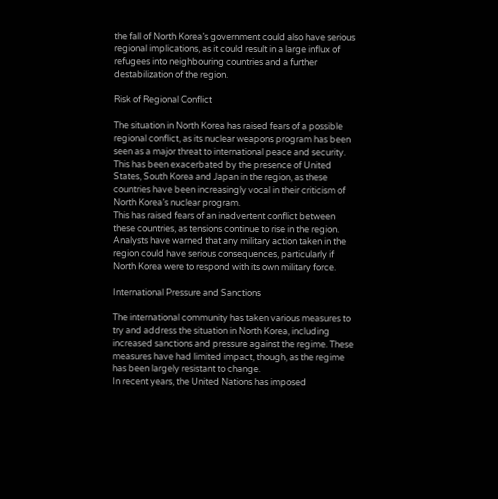the fall of North Korea’s government could also have serious regional implications, as it could result in a large influx of refugees into neighbouring countries and a further destabilization of the region.

Risk of Regional Conflict

The situation in North Korea has raised fears of a possible regional conflict, as its nuclear weapons program has been seen as a major threat to international peace and security. This has been exacerbated by the presence of United States, South Korea and Japan in the region, as these countries have been increasingly vocal in their criticism of North Korea’s nuclear program.
This has raised fears of an inadvertent conflict between these countries, as tensions continue to rise in the region. Analysts have warned that any military action taken in the region could have serious consequences, particularly if North Korea were to respond with its own military force.

International Pressure and Sanctions

The international community has taken various measures to try and address the situation in North Korea, including increased sanctions and pressure against the regime. These measures have had limited impact, though, as the regime has been largely resistant to change.
In recent years, the United Nations has imposed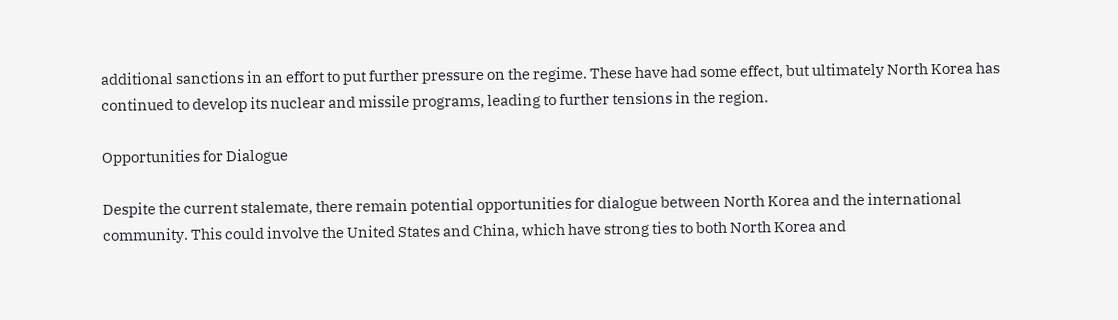additional sanctions in an effort to put further pressure on the regime. These have had some effect, but ultimately North Korea has continued to develop its nuclear and missile programs, leading to further tensions in the region.

Opportunities for Dialogue

Despite the current stalemate, there remain potential opportunities for dialogue between North Korea and the international community. This could involve the United States and China, which have strong ties to both North Korea and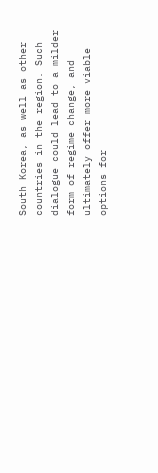South Korea, as well as other countries in the region. Such dialogue could lead to a milder form of regime change, and ultimately offer more viable options for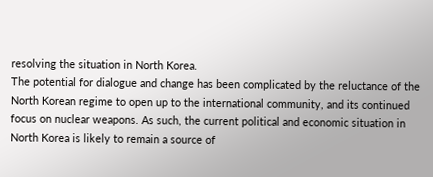resolving the situation in North Korea.
The potential for dialogue and change has been complicated by the reluctance of the North Korean regime to open up to the international community, and its continued focus on nuclear weapons. As such, the current political and economic situation in North Korea is likely to remain a source of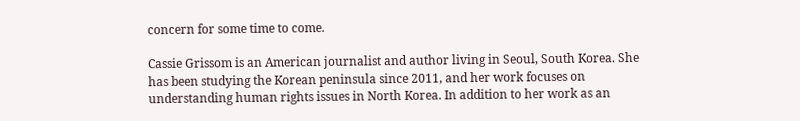concern for some time to come.

Cassie Grissom is an American journalist and author living in Seoul, South Korea. She has been studying the Korean peninsula since 2011, and her work focuses on understanding human rights issues in North Korea. In addition to her work as an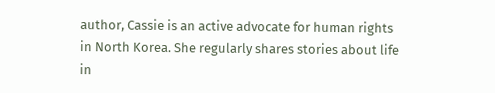author, Cassie is an active advocate for human rights in North Korea. She regularly shares stories about life in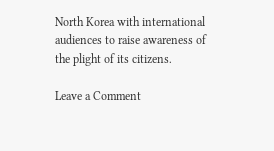North Korea with international audiences to raise awareness of the plight of its citizens.

Leave a Comment